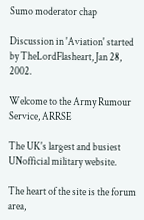Sumo moderator chap

Discussion in 'Aviation' started by TheLordFlasheart, Jan 28, 2002.

Welcome to the Army Rumour Service, ARRSE

The UK's largest and busiest UNofficial military website.

The heart of the site is the forum area,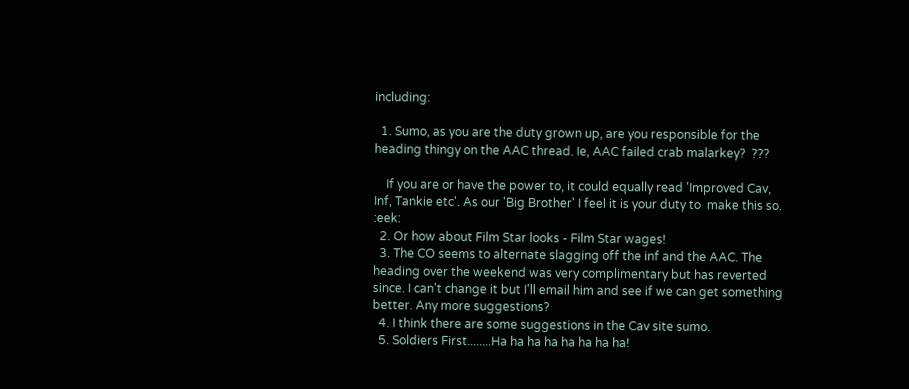including:

  1. Sumo, as you are the duty grown up, are you responsible for the heading thingy on the AAC thread. Ie, AAC failed crab malarkey?  ???

    If you are or have the power to, it could equally read 'Improved Cav, Inf, Tankie etc'. As our 'Big Brother' I feel it is your duty to  make this so. :eek:
  2. Or how about Film Star looks - Film Star wages!
  3. The CO seems to alternate slagging off the inf and the AAC. The heading over the weekend was very complimentary but has reverted since. I can't change it but I'll email him and see if we can get something better. Any more suggestions?
  4. I think there are some suggestions in the Cav site sumo.
  5. Soldiers First........Ha ha ha ha ha ha ha ha!